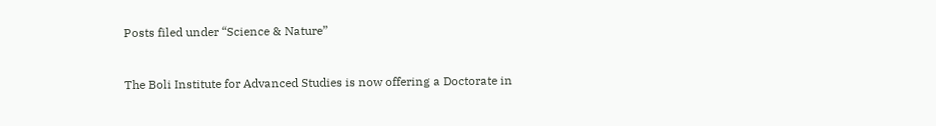Posts filed under “Science & Nature”


The Boli Institute for Advanced Studies is now offering a Doctorate in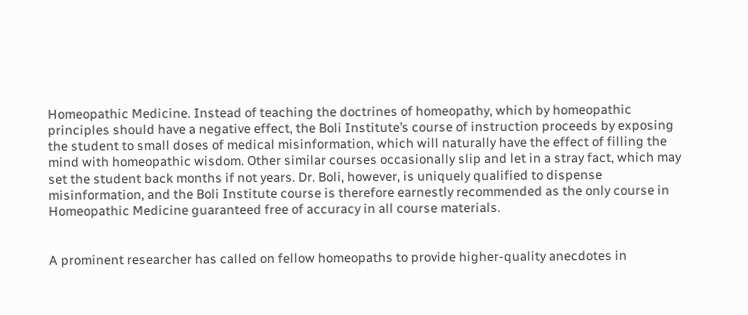Homeopathic Medicine. Instead of teaching the doctrines of homeopathy, which by homeopathic principles should have a negative effect, the Boli Institute’s course of instruction proceeds by exposing the student to small doses of medical misinformation, which will naturally have the effect of filling the mind with homeopathic wisdom. Other similar courses occasionally slip and let in a stray fact, which may set the student back months if not years. Dr. Boli, however, is uniquely qualified to dispense misinformation, and the Boli Institute course is therefore earnestly recommended as the only course in Homeopathic Medicine guaranteed free of accuracy in all course materials.


A prominent researcher has called on fellow homeopaths to provide higher-quality anecdotes in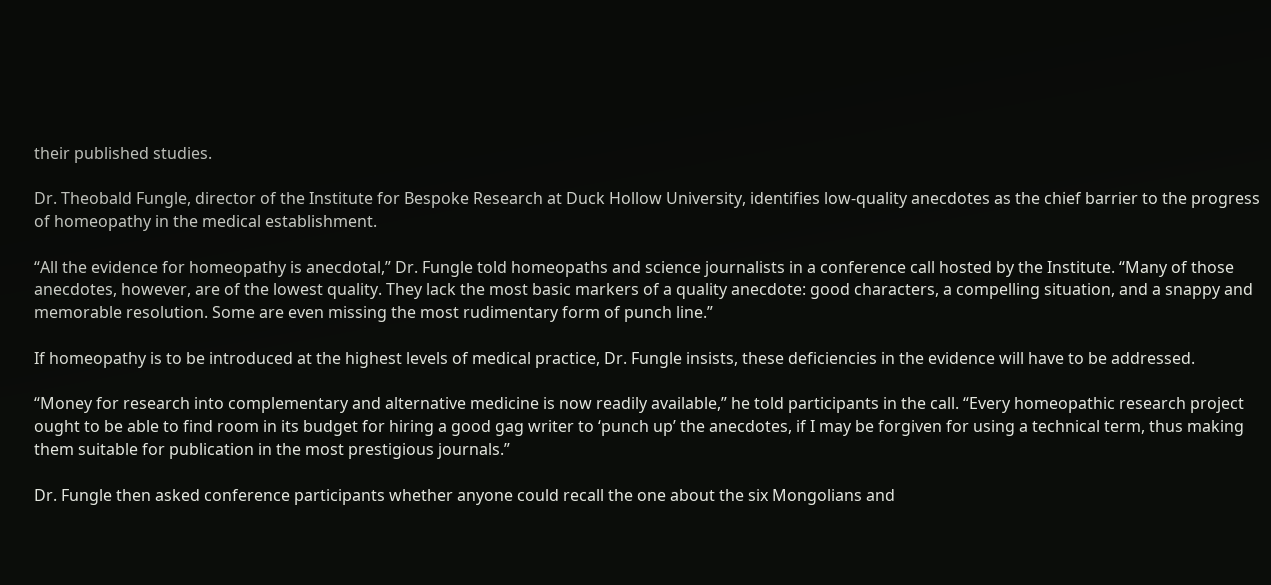their published studies.

Dr. Theobald Fungle, director of the Institute for Bespoke Research at Duck Hollow University, identifies low-quality anecdotes as the chief barrier to the progress of homeopathy in the medical establishment.

“All the evidence for homeopathy is anecdotal,” Dr. Fungle told homeopaths and science journalists in a conference call hosted by the Institute. “Many of those anecdotes, however, are of the lowest quality. They lack the most basic markers of a quality anecdote: good characters, a compelling situation, and a snappy and memorable resolution. Some are even missing the most rudimentary form of punch line.”

If homeopathy is to be introduced at the highest levels of medical practice, Dr. Fungle insists, these deficiencies in the evidence will have to be addressed.

“Money for research into complementary and alternative medicine is now readily available,” he told participants in the call. “Every homeopathic research project ought to be able to find room in its budget for hiring a good gag writer to ‘punch up’ the anecdotes, if I may be forgiven for using a technical term, thus making them suitable for publication in the most prestigious journals.”

Dr. Fungle then asked conference participants whether anyone could recall the one about the six Mongolians and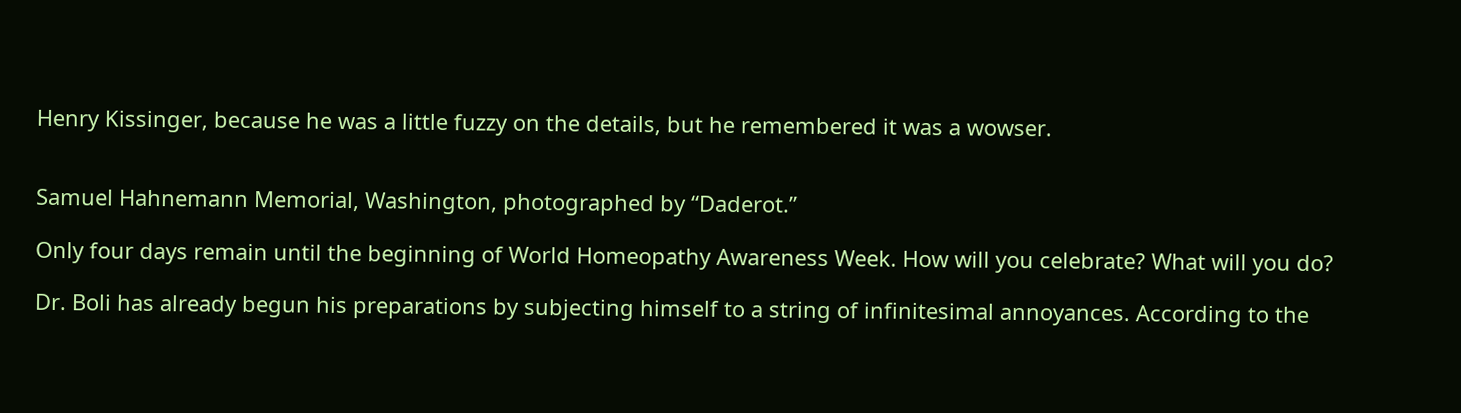Henry Kissinger, because he was a little fuzzy on the details, but he remembered it was a wowser.


Samuel Hahnemann Memorial, Washington, photographed by “Daderot.”

Only four days remain until the beginning of World Homeopathy Awareness Week. How will you celebrate? What will you do?

Dr. Boli has already begun his preparations by subjecting himself to a string of infinitesimal annoyances. According to the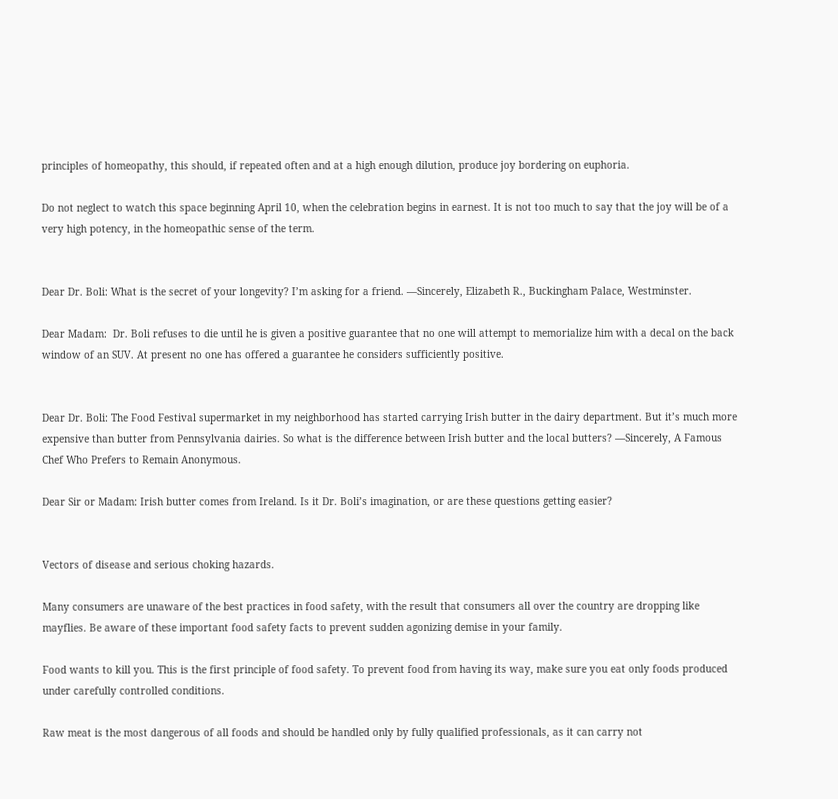principles of homeopathy, this should, if repeated often and at a high enough dilution, produce joy bordering on euphoria.

Do not neglect to watch this space beginning April 10, when the celebration begins in earnest. It is not too much to say that the joy will be of a very high potency, in the homeopathic sense of the term.


Dear Dr. Boli: What is the secret of your longevity? I’m asking for a friend. —Sincerely, Elizabeth R., Buckingham Palace, Westminster.

Dear Madam:  Dr. Boli refuses to die until he is given a positive guarantee that no one will attempt to memorialize him with a decal on the back window of an SUV. At present no one has offered a guarantee he considers sufficiently positive.


Dear Dr. Boli: The Food Festival supermarket in my neighborhood has started carrying Irish butter in the dairy department. But it’s much more expensive than butter from Pennsylvania dairies. So what is the difference between Irish butter and the local butters? —Sincerely, A Famous Chef Who Prefers to Remain Anonymous.

Dear Sir or Madam: Irish butter comes from Ireland. Is it Dr. Boli’s imagination, or are these questions getting easier?


Vectors of disease and serious choking hazards.

Many consumers are unaware of the best practices in food safety, with the result that consumers all over the country are dropping like mayflies. Be aware of these important food safety facts to prevent sudden agonizing demise in your family.

Food wants to kill you. This is the first principle of food safety. To prevent food from having its way, make sure you eat only foods produced under carefully controlled conditions.

Raw meat is the most dangerous of all foods and should be handled only by fully qualified professionals, as it can carry not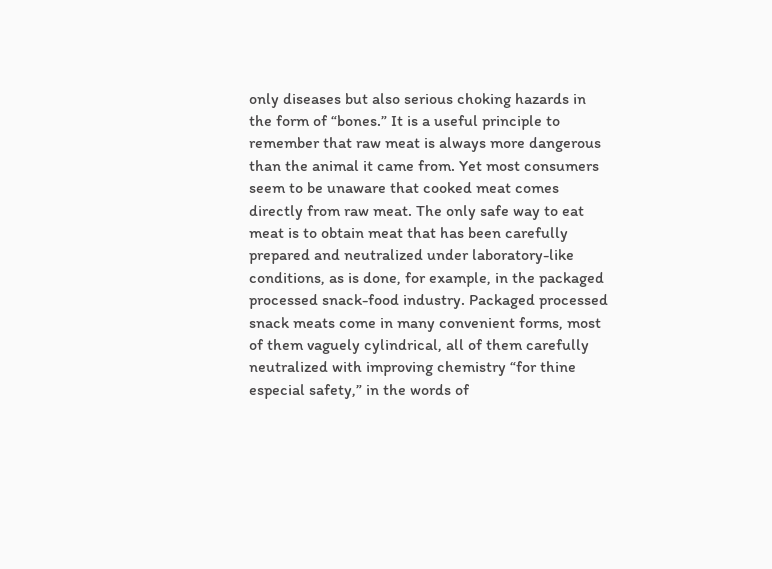only diseases but also serious choking hazards in the form of “bones.” It is a useful principle to remember that raw meat is always more dangerous than the animal it came from. Yet most consumers seem to be unaware that cooked meat comes directly from raw meat. The only safe way to eat meat is to obtain meat that has been carefully prepared and neutralized under laboratory-like conditions, as is done, for example, in the packaged processed snack-food industry. Packaged processed snack meats come in many convenient forms, most of them vaguely cylindrical, all of them carefully neutralized with improving chemistry “for thine especial safety,” in the words of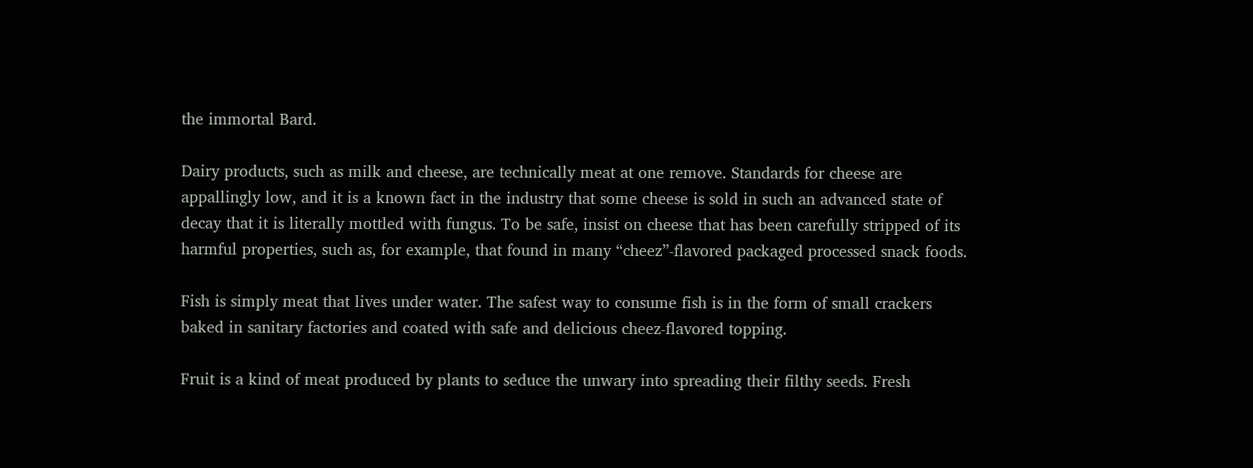the immortal Bard.

Dairy products, such as milk and cheese, are technically meat at one remove. Standards for cheese are appallingly low, and it is a known fact in the industry that some cheese is sold in such an advanced state of decay that it is literally mottled with fungus. To be safe, insist on cheese that has been carefully stripped of its harmful properties, such as, for example, that found in many “cheez”-flavored packaged processed snack foods.

Fish is simply meat that lives under water. The safest way to consume fish is in the form of small crackers baked in sanitary factories and coated with safe and delicious cheez-flavored topping.

Fruit is a kind of meat produced by plants to seduce the unwary into spreading their filthy seeds. Fresh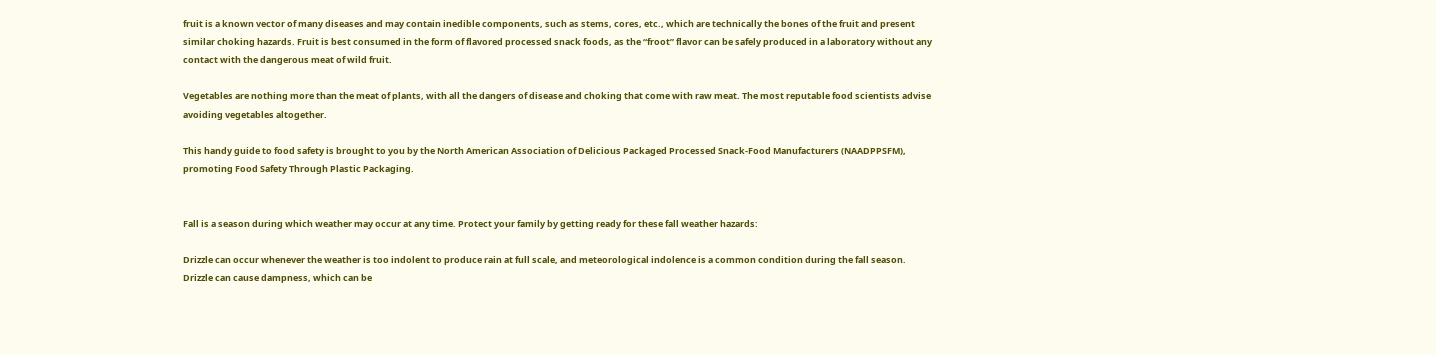fruit is a known vector of many diseases and may contain inedible components, such as stems, cores, etc., which are technically the bones of the fruit and present similar choking hazards. Fruit is best consumed in the form of flavored processed snack foods, as the “froot” flavor can be safely produced in a laboratory without any contact with the dangerous meat of wild fruit.

Vegetables are nothing more than the meat of plants, with all the dangers of disease and choking that come with raw meat. The most reputable food scientists advise avoiding vegetables altogether.

This handy guide to food safety is brought to you by the North American Association of Delicious Packaged Processed Snack-Food Manufacturers (NAADPPSFM), promoting Food Safety Through Plastic Packaging.


Fall is a season during which weather may occur at any time. Protect your family by getting ready for these fall weather hazards:

Drizzle can occur whenever the weather is too indolent to produce rain at full scale, and meteorological indolence is a common condition during the fall season. Drizzle can cause dampness, which can be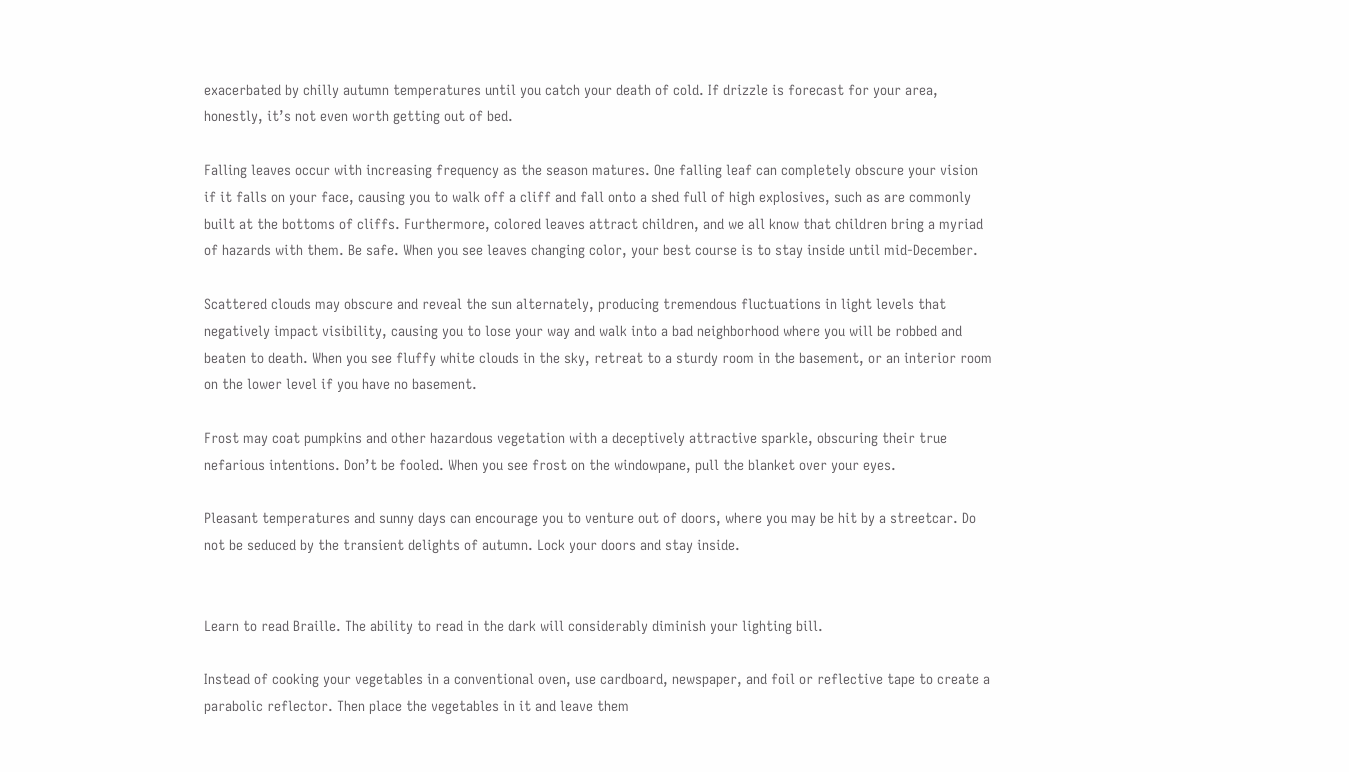exacerbated by chilly autumn temperatures until you catch your death of cold. If drizzle is forecast for your area, honestly, it’s not even worth getting out of bed.

Falling leaves occur with increasing frequency as the season matures. One falling leaf can completely obscure your vision if it falls on your face, causing you to walk off a cliff and fall onto a shed full of high explosives, such as are commonly built at the bottoms of cliffs. Furthermore, colored leaves attract children, and we all know that children bring a myriad of hazards with them. Be safe. When you see leaves changing color, your best course is to stay inside until mid-December.

Scattered clouds may obscure and reveal the sun alternately, producing tremendous fluctuations in light levels that negatively impact visibility, causing you to lose your way and walk into a bad neighborhood where you will be robbed and beaten to death. When you see fluffy white clouds in the sky, retreat to a sturdy room in the basement, or an interior room on the lower level if you have no basement.

Frost may coat pumpkins and other hazardous vegetation with a deceptively attractive sparkle, obscuring their true nefarious intentions. Don’t be fooled. When you see frost on the windowpane, pull the blanket over your eyes.

Pleasant temperatures and sunny days can encourage you to venture out of doors, where you may be hit by a streetcar. Do not be seduced by the transient delights of autumn. Lock your doors and stay inside.


Learn to read Braille. The ability to read in the dark will considerably diminish your lighting bill.

Instead of cooking your vegetables in a conventional oven, use cardboard, newspaper, and foil or reflective tape to create a parabolic reflector. Then place the vegetables in it and leave them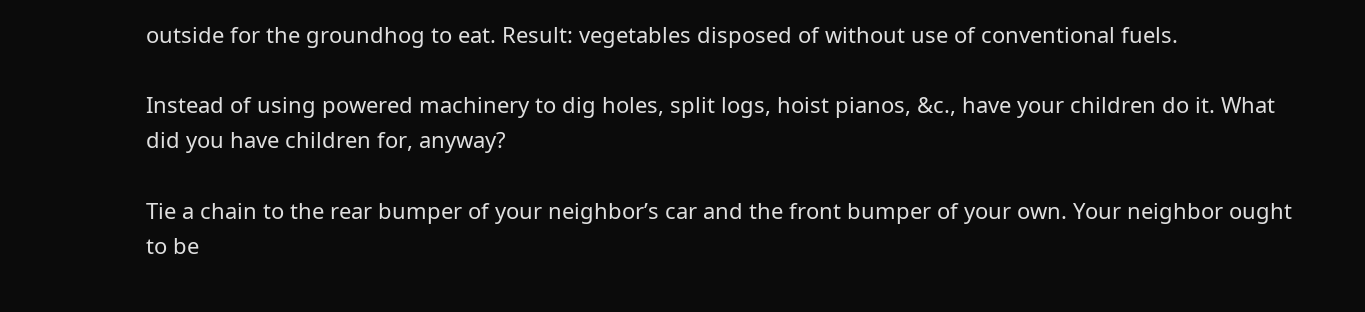outside for the groundhog to eat. Result: vegetables disposed of without use of conventional fuels.

Instead of using powered machinery to dig holes, split logs, hoist pianos, &c., have your children do it. What did you have children for, anyway?

Tie a chain to the rear bumper of your neighbor’s car and the front bumper of your own. Your neighbor ought to be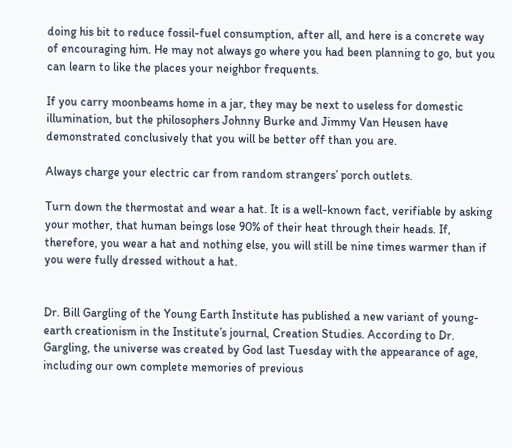doing his bit to reduce fossil-fuel consumption, after all, and here is a concrete way of encouraging him. He may not always go where you had been planning to go, but you can learn to like the places your neighbor frequents.

If you carry moonbeams home in a jar, they may be next to useless for domestic illumination, but the philosophers Johnny Burke and Jimmy Van Heusen have demonstrated conclusively that you will be better off than you are.

Always charge your electric car from random strangers’ porch outlets.

Turn down the thermostat and wear a hat. It is a well-known fact, verifiable by asking your mother, that human beings lose 90% of their heat through their heads. If, therefore, you wear a hat and nothing else, you will still be nine times warmer than if you were fully dressed without a hat.


Dr. Bill Gargling of the Young Earth Institute has published a new variant of young-earth creationism in the Institute’s journal, Creation Studies. According to Dr. Gargling, the universe was created by God last Tuesday with the appearance of age, including our own complete memories of previous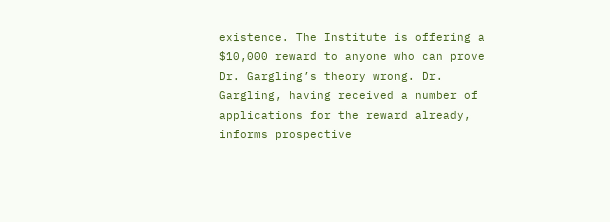existence. The Institute is offering a $10,000 reward to anyone who can prove Dr. Gargling’s theory wrong. Dr. Gargling, having received a number of applications for the reward already, informs prospective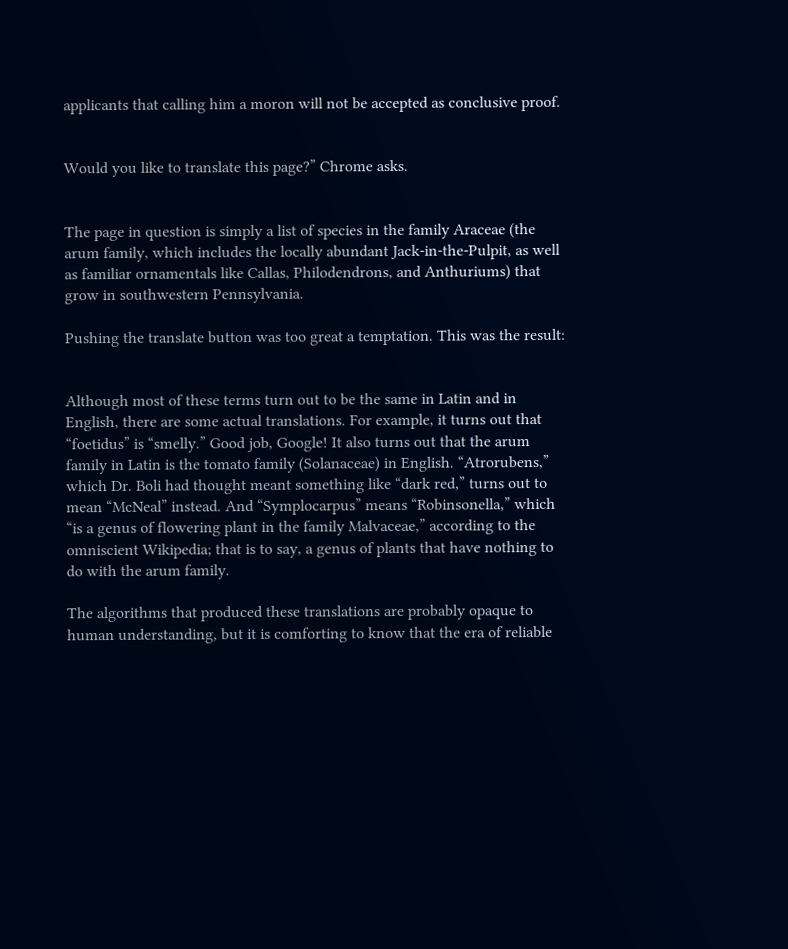applicants that calling him a moron will not be accepted as conclusive proof.


Would you like to translate this page?” Chrome asks.


The page in question is simply a list of species in the family Araceae (the arum family, which includes the locally abundant Jack-in-the-Pulpit, as well as familiar ornamentals like Callas, Philodendrons, and Anthuriums) that grow in southwestern Pennsylvania.

Pushing the translate button was too great a temptation. This was the result:


Although most of these terms turn out to be the same in Latin and in English, there are some actual translations. For example, it turns out that “foetidus” is “smelly.” Good job, Google! It also turns out that the arum family in Latin is the tomato family (Solanaceae) in English. “Atrorubens,” which Dr. Boli had thought meant something like “dark red,” turns out to mean “McNeal” instead. And “Symplocarpus” means “Robinsonella,” which “is a genus of flowering plant in the family Malvaceae,” according to the omniscient Wikipedia; that is to say, a genus of plants that have nothing to do with the arum family.

The algorithms that produced these translations are probably opaque to human understanding, but it is comforting to know that the era of reliable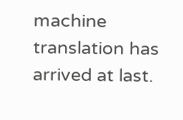machine translation has arrived at last.